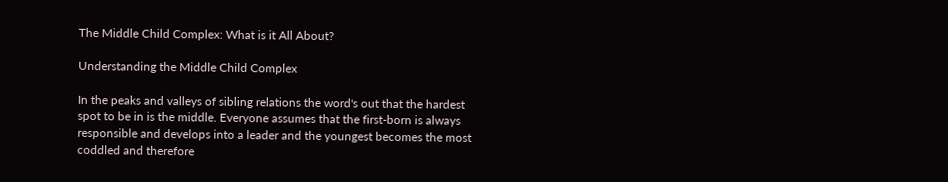The Middle Child Complex: What is it All About?

Understanding the Middle Child Complex

In the peaks and valleys of sibling relations the word's out that the hardest spot to be in is the middle. Everyone assumes that the first-born is always responsible and develops into a leader and the youngest becomes the most coddled and therefore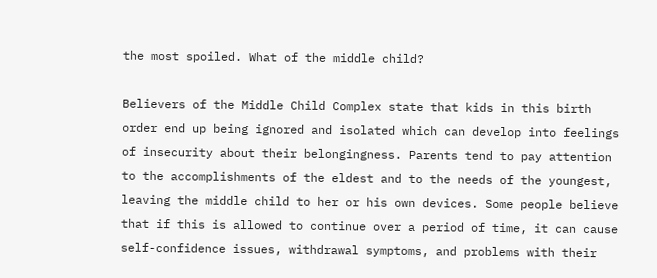the most spoiled. What of the middle child?

Believers of the Middle Child Complex state that kids in this birth order end up being ignored and isolated which can develop into feelings of insecurity about their belongingness. Parents tend to pay attention to the accomplishments of the eldest and to the needs of the youngest, leaving the middle child to her or his own devices. Some people believe that if this is allowed to continue over a period of time, it can cause self-confidence issues, withdrawal symptoms, and problems with their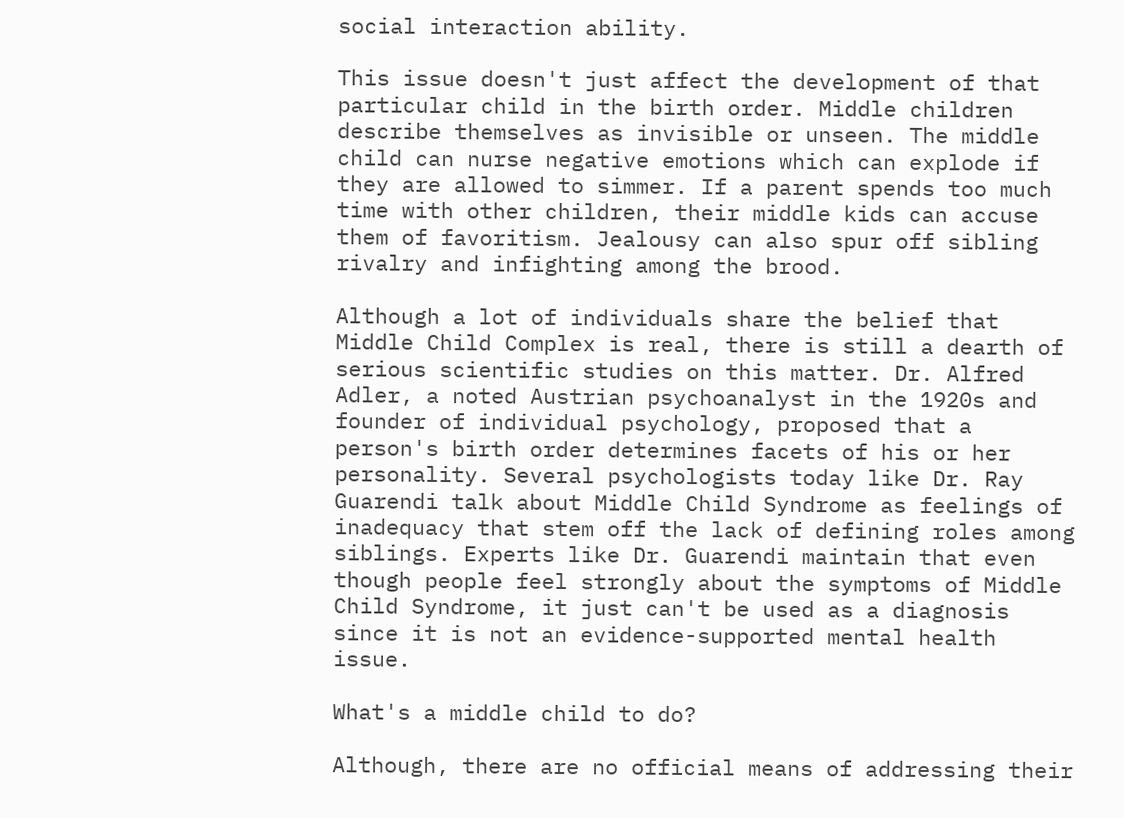social interaction ability.

This issue doesn't just affect the development of that particular child in the birth order. Middle children describe themselves as invisible or unseen. The middle child can nurse negative emotions which can explode if they are allowed to simmer. If a parent spends too much time with other children, their middle kids can accuse them of favoritism. Jealousy can also spur off sibling rivalry and infighting among the brood.

Although a lot of individuals share the belief that Middle Child Complex is real, there is still a dearth of serious scientific studies on this matter. Dr. Alfred Adler, a noted Austrian psychoanalyst in the 1920s and founder of individual psychology, proposed that a person's birth order determines facets of his or her personality. Several psychologists today like Dr. Ray Guarendi talk about Middle Child Syndrome as feelings of inadequacy that stem off the lack of defining roles among siblings. Experts like Dr. Guarendi maintain that even though people feel strongly about the symptoms of Middle Child Syndrome, it just can't be used as a diagnosis since it is not an evidence-supported mental health issue.

What's a middle child to do?

Although, there are no official means of addressing their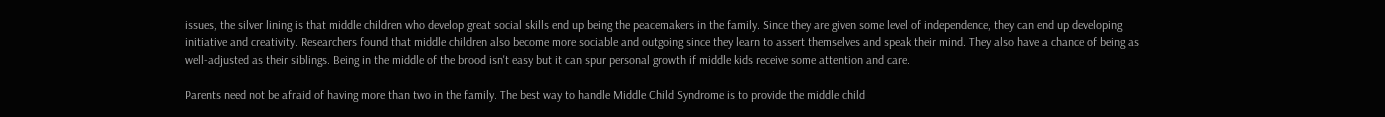issues, the silver lining is that middle children who develop great social skills end up being the peacemakers in the family. Since they are given some level of independence, they can end up developing initiative and creativity. Researchers found that middle children also become more sociable and outgoing since they learn to assert themselves and speak their mind. They also have a chance of being as well-adjusted as their siblings. Being in the middle of the brood isn't easy but it can spur personal growth if middle kids receive some attention and care.

Parents need not be afraid of having more than two in the family. The best way to handle Middle Child Syndrome is to provide the middle child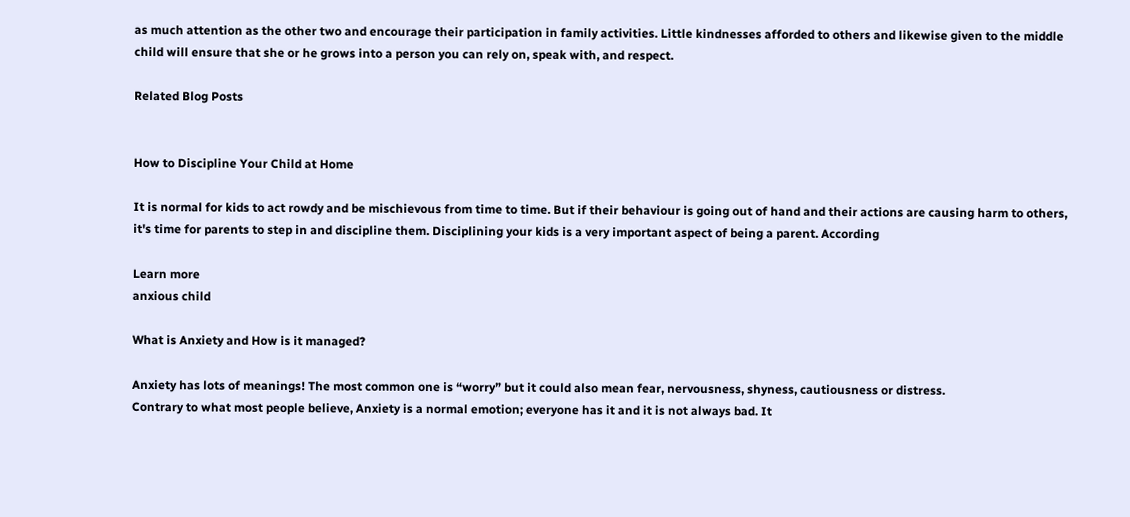as much attention as the other two and encourage their participation in family activities. Little kindnesses afforded to others and likewise given to the middle child will ensure that she or he grows into a person you can rely on, speak with, and respect.

Related Blog Posts


How to Discipline Your Child at Home

It is normal for kids to act rowdy and be mischievous from time to time. But if their behaviour is going out of hand and their actions are causing harm to others, it's time for parents to step in and discipline them. Disciplining your kids is a very important aspect of being a parent. According

Learn more
anxious child

What is Anxiety and How is it managed?

Anxiety has lots of meanings! The most common one is “worry” but it could also mean fear, nervousness, shyness, cautiousness or distress.
Contrary to what most people believe, Anxiety is a normal emotion; everyone has it and it is not always bad. It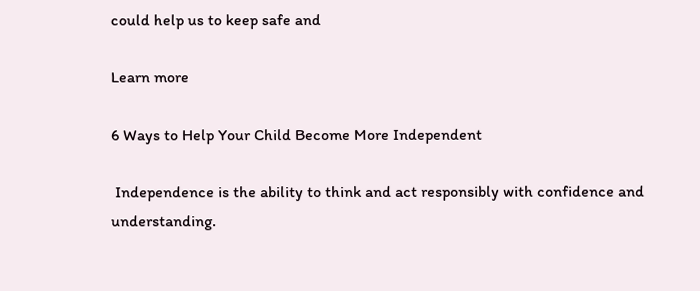could help us to keep safe and

Learn more

6 Ways to Help Your Child Become More Independent

 Independence is the ability to think and act responsibly with confidence and understanding.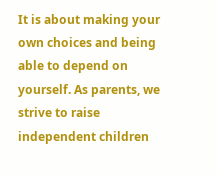It is about making your own choices and being able to depend on yourself. As parents, we strive to raise independent children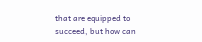that are equipped to succeed, but how can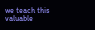we teach this valuable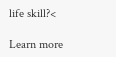life skill?<

Learn more